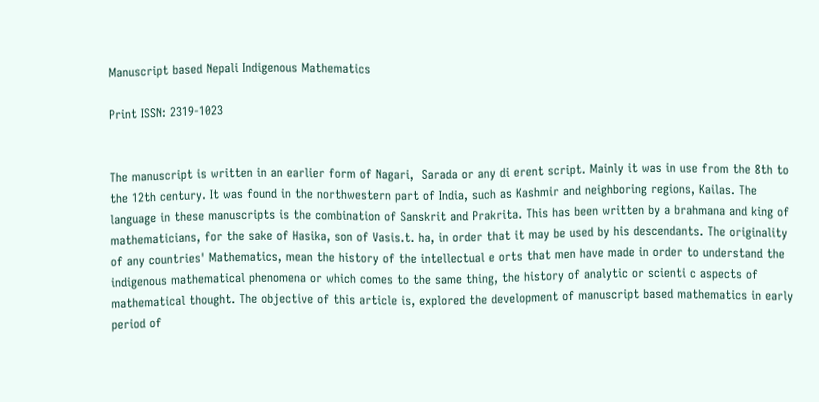Manuscript based Nepali Indigenous Mathematics

Print ISSN: 2319-1023


The manuscript is written in an earlier form of Nagari,  Sarada or any di erent script. Mainly it was in use from the 8th to the 12th century. It was found in the northwestern part of India, such as Kashmir and neighboring regions, Kailas. The language in these manuscripts is the combination of Sanskrit and Prakrita. This has been written by a brahmana and king of mathematicians, for the sake of Hasika, son of Vasis.t. ha, in order that it may be used by his descendants. The originality of any countries' Mathematics, mean the history of the intellectual e orts that men have made in order to understand the indigenous mathematical phenomena or which comes to the same thing, the history of analytic or scienti c aspects of mathematical thought. The objective of this article is, explored the development of manuscript based mathematics in early period of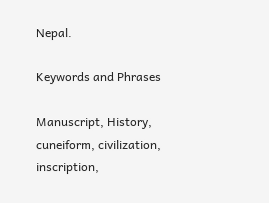Nepal.

Keywords and Phrases

Manuscript, History, cuneiform, civilization, inscription,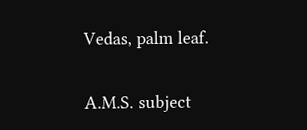Vedas, palm leaf.

A.M.S. subject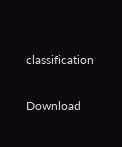classification


Download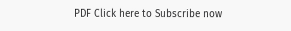PDF Click here to Subscribe now